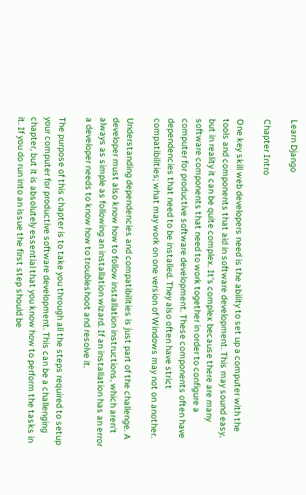Learn Django

Chapter Intro

One key skill web developers need is the ability to set up a computer with the tools and components that aid in software development. This may sound easy, but in reality it can be quite complex. It's complex because there are many software components that need to work together in order to configure a computer for productive software development. These components often have dependencies that need to be installed. They also often have strict compatibilities; what may work on one version of Windows may not on another.

Understanding dependencies and compatibilities is just part of the challenge. A developer must also know how to follow installation instructions, which aren't always as simple as following an installation wizard. If an installation has an error a developer needs to know how to troubleshoot and resolve it.

The purpose of this chapter is to take you through all the steps required to setup your computer for productive software development. This can be a challenging chapter, but it is absolutely essential that you know how to perform the tasks in it. If you do run into an issue the first step should be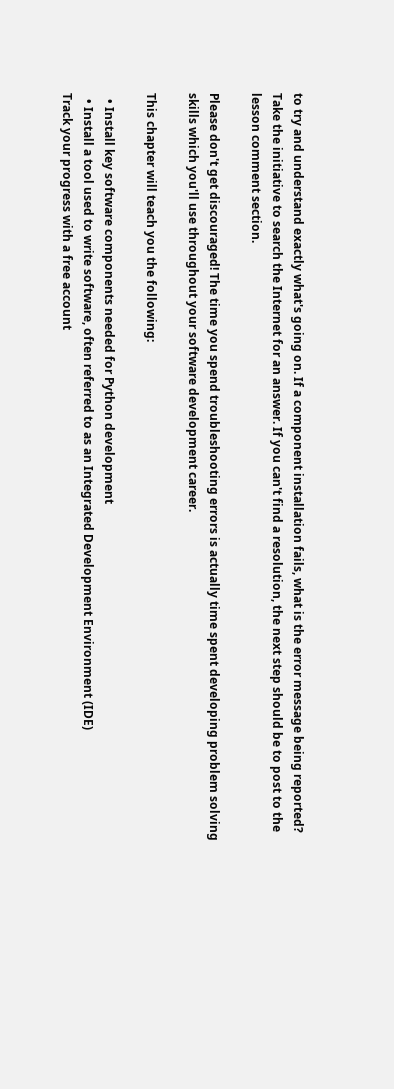to try and understand exactly what's going on. If a component installation fails, what is the error message being reported? Take the initiative to search the Internet for an answer. If you can't find a resolution, the next step should be to post to the lesson comment section.

Please don't get discouraged! The time you spend troubleshooting errors is actually time spent developing problem solving skills which you'll use throughout your software development career.

This chapter will teach you the following:

  • Install key software components needed for Python development
  • Install a tool used to write software, often referred to as an Integrated Development Environment (IDE)
Track your progress with a free account